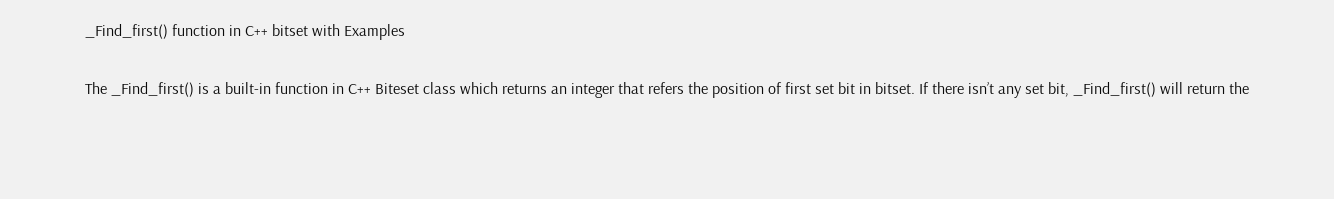_Find_first() function in C++ bitset with Examples

The _Find_first() is a built-in function in C++ Biteset class which returns an integer that refers the position of first set bit in bitset. If there isn’t any set bit, _Find_first() will return the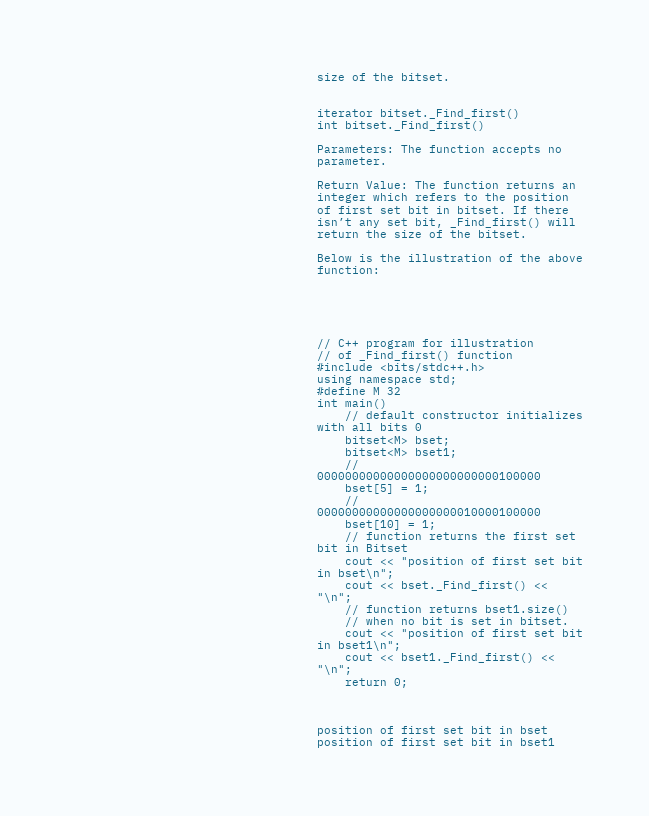size of the bitset.


iterator bitset._Find_first()
int bitset._Find_first()

Parameters: The function accepts no parameter.

Return Value: The function returns an integer which refers to the position of first set bit in bitset. If there isn’t any set bit, _Find_first() will return the size of the bitset.

Below is the illustration of the above function:





// C++ program for illustration
// of _Find_first() function
#include <bits/stdc++.h>
using namespace std;
#define M 32
int main()
    // default constructor initializes with all bits 0
    bitset<M> bset;
    bitset<M> bset1;
    // 00000000000000000000000000100000
    bset[5] = 1;
    // 00000000000000000000010000100000
    bset[10] = 1;
    // function returns the first set bit in Bitset
    cout << "position of first set bit in bset\n";
    cout << bset._Find_first() << "\n";
    // function returns bset1.size()
    // when no bit is set in bitset.
    cout << "position of first set bit in bset1\n";
    cout << bset1._Find_first() << "\n";
    return 0;



position of first set bit in bset
position of first set bit in bset1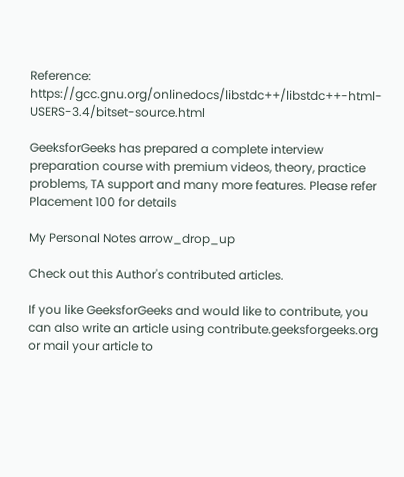Reference: https://gcc.gnu.org/onlinedocs/libstdc++/libstdc++-html-USERS-3.4/bitset-source.html

GeeksforGeeks has prepared a complete interview preparation course with premium videos, theory, practice problems, TA support and many more features. Please refer Placement 100 for details

My Personal Notes arrow_drop_up

Check out this Author's contributed articles.

If you like GeeksforGeeks and would like to contribute, you can also write an article using contribute.geeksforgeeks.org or mail your article to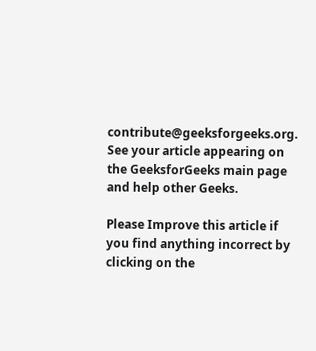contribute@geeksforgeeks.org. See your article appearing on the GeeksforGeeks main page and help other Geeks.

Please Improve this article if you find anything incorrect by clicking on the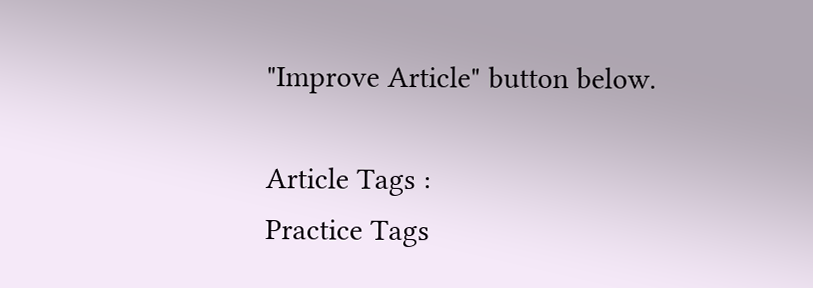"Improve Article" button below.

Article Tags :
Practice Tags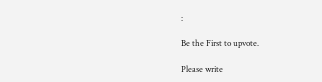:

Be the First to upvote.

Please write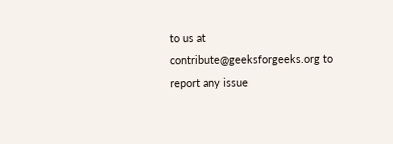to us at contribute@geeksforgeeks.org to report any issue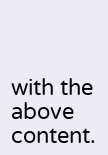with the above content.